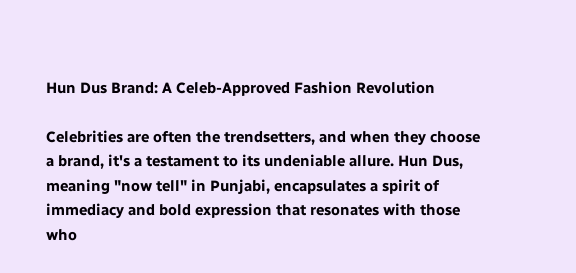Hun Dus Brand: A Celeb-Approved Fashion Revolution

Celebrities are often the trendsetters, and when they choose a brand, it's a testament to its undeniable allure. Hun Dus, meaning "now tell" in Punjabi, encapsulates a spirit of immediacy and bold expression that resonates with those who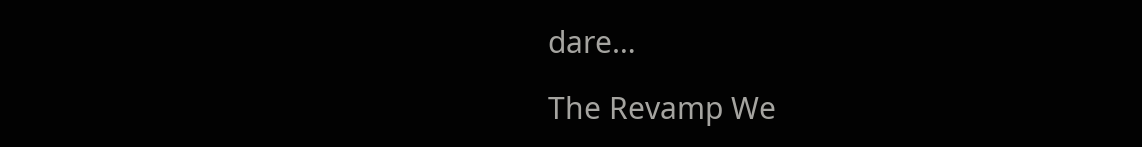dare…

The Revamp We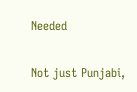Needed

Not just Punjabi,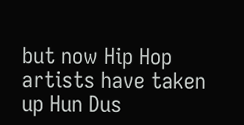but now Hip Hop artists have taken up Hun Dus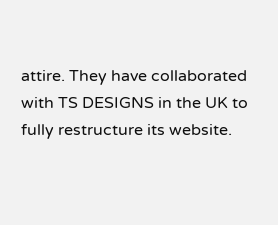attire. They have collaborated with TS DESIGNS in the UK to fully restructure its website.